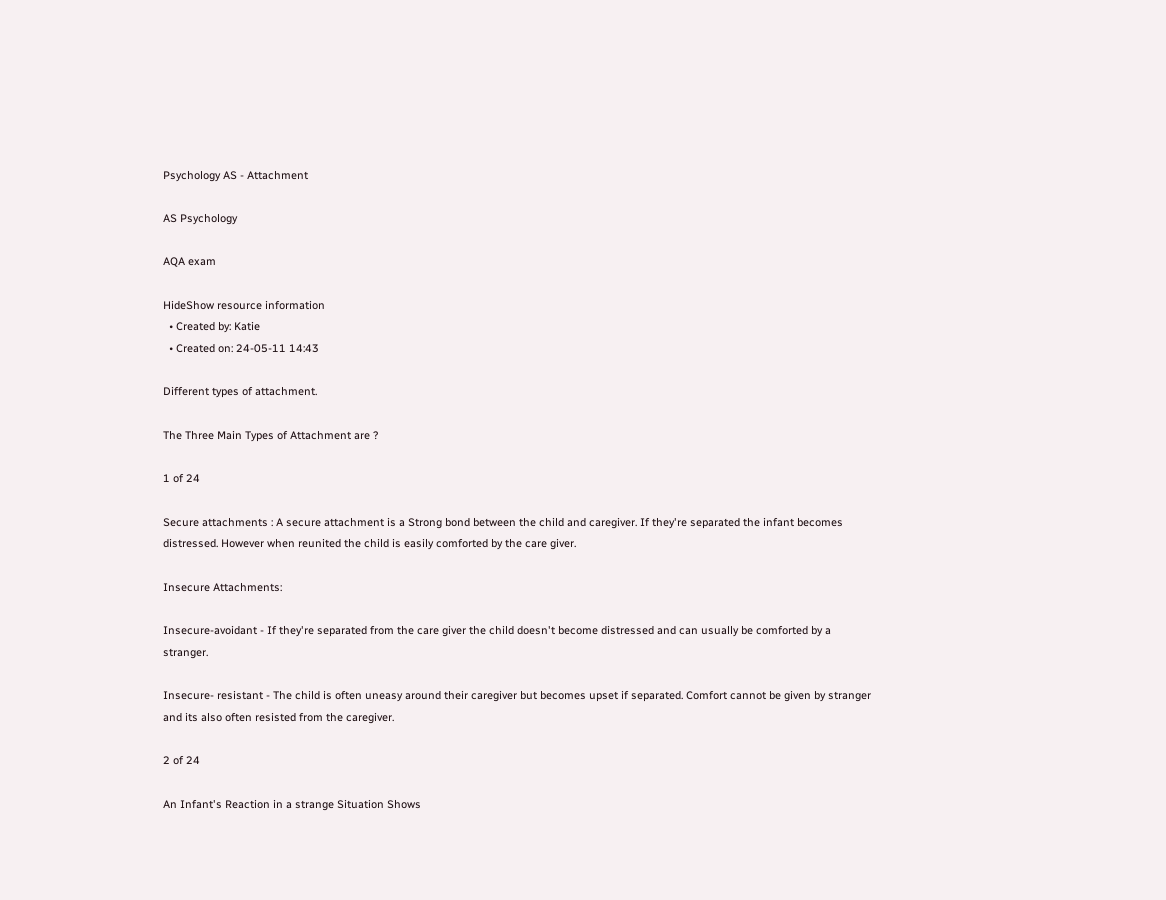Psychology AS - Attachment

AS Psychology

AQA exam

HideShow resource information
  • Created by: Katie
  • Created on: 24-05-11 14:43

Different types of attachment.

The Three Main Types of Attachment are ?

1 of 24

Secure attachments : A secure attachment is a Strong bond between the child and caregiver. If they're separated the infant becomes distressed. However when reunited the child is easily comforted by the care giver.

Insecure Attachments:

Insecure-avoidant - If they're separated from the care giver the child doesn't become distressed and can usually be comforted by a stranger.

Insecure- resistant - The child is often uneasy around their caregiver but becomes upset if separated. Comfort cannot be given by stranger and its also often resisted from the caregiver.

2 of 24

An Infant's Reaction in a strange Situation Shows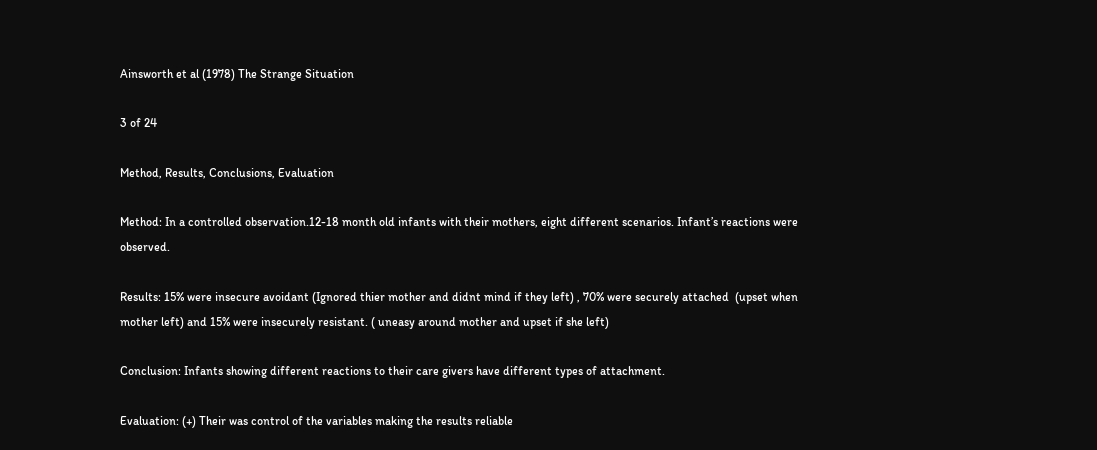Ainsworth et al (1978) The Strange Situation

3 of 24

Method, Results, Conclusions, Evaluation

Method: In a controlled observation.12-18 month old infants with their mothers, eight different scenarios. Infant’s reactions were observed.

Results: 15% were insecure avoidant (Ignored thier mother and didnt mind if they left) , 70% were securely attached  (upset when mother left) and 15% were insecurely resistant. ( uneasy around mother and upset if she left)

Conclusion: Infants showing different reactions to their care givers have different types of attachment.

Evaluation: (+) Their was control of the variables making the results reliable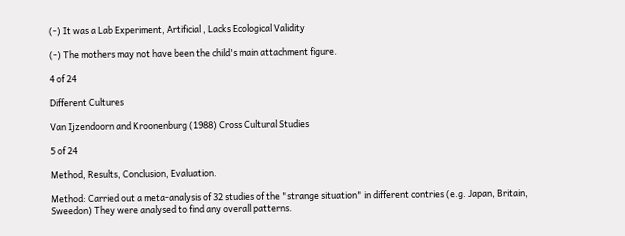(-) It was a Lab Experiment, Artificial , Lacks Ecological Validity

(-) The mothers may not have been the child's main attachment figure.

4 of 24

Different Cultures

Van Ijzendoorn and Kroonenburg (1988) Cross Cultural Studies

5 of 24

Method, Results, Conclusion, Evaluation.

Method: Carried out a meta-analysis of 32 studies of the "strange situation" in different contries (e.g. Japan, Britain, Sweedon) They were analysed to find any overall patterns.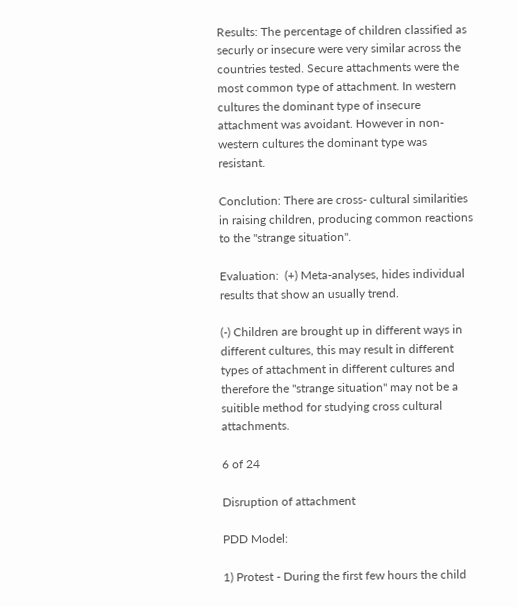Results: The percentage of children classified as securly or insecure were very similar across the countries tested. Secure attachments were the most common type of attachment. In western cultures the dominant type of insecure attachment was avoidant. However in non-western cultures the dominant type was resistant.

Conclution: There are cross- cultural similarities in raising children, producing common reactions to the "strange situation".

Evaluation:  (+) Meta-analyses, hides individual results that show an usually trend.

(-) Children are brought up in different ways in different cultures, this may result in different types of attachment in different cultures and therefore the "strange situation" may not be a suitible method for studying cross cultural attachments.

6 of 24

Disruption of attachment

PDD Model:

1) Protest - During the first few hours the child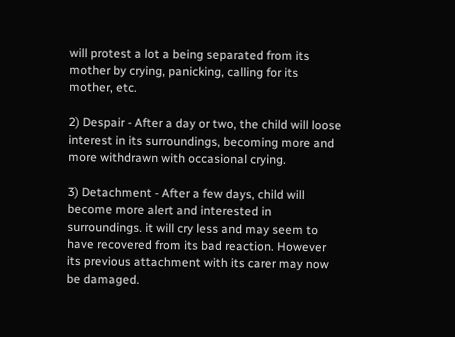will protest a lot a being separated from its mother by crying, panicking, calling for its mother, etc.

2) Despair - After a day or two, the child will loose interest in its surroundings, becoming more and more withdrawn with occasional crying.

3) Detachment - After a few days, child will become more alert and interested in surroundings. it will cry less and may seem to have recovered from its bad reaction. However its previous attachment with its carer may now be damaged.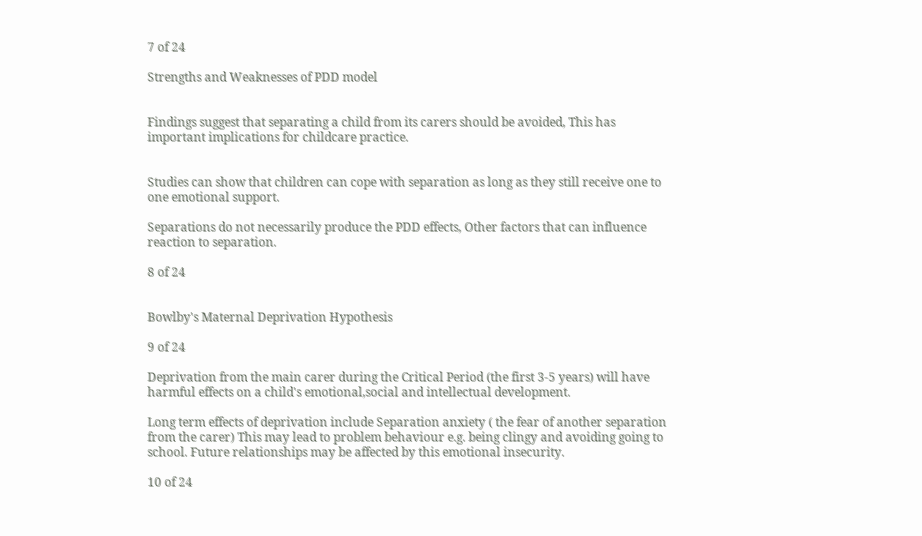7 of 24

Strengths and Weaknesses of PDD model


Findings suggest that separating a child from its carers should be avoided, This has important implications for childcare practice.


Studies can show that children can cope with separation as long as they still receive one to one emotional support.

Separations do not necessarily produce the PDD effects, Other factors that can influence reaction to separation.

8 of 24


Bowlby's Maternal Deprivation Hypothesis

9 of 24

Deprivation from the main carer during the Critical Period (the first 3-5 years) will have harmful effects on a child's emotional,social and intellectual development.

Long term effects of deprivation include Separation anxiety ( the fear of another separation from the carer) This may lead to problem behaviour e.g. being clingy and avoiding going to school. Future relationships may be affected by this emotional insecurity.

10 of 24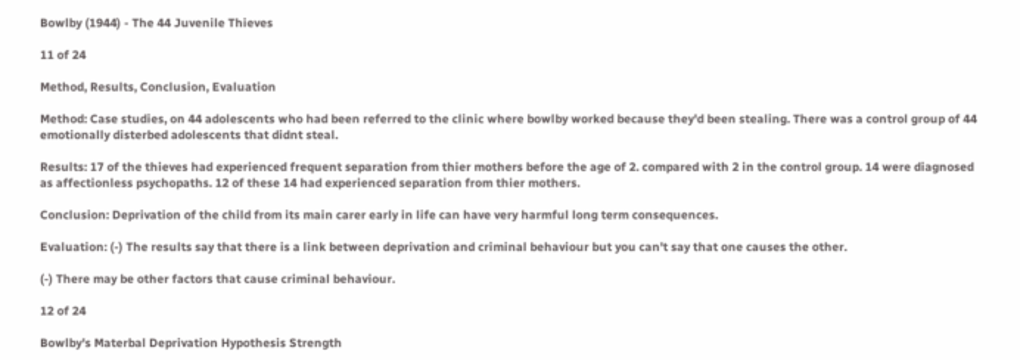Bowlby (1944) - The 44 Juvenile Thieves

11 of 24

Method, Results, Conclusion, Evaluation

Method: Case studies, on 44 adolescents who had been referred to the clinic where bowlby worked because they'd been stealing. There was a control group of 44 emotionally disterbed adolescents that didnt steal.

Results: 17 of the thieves had experienced frequent separation from thier mothers before the age of 2. compared with 2 in the control group. 14 were diagnosed as affectionless psychopaths. 12 of these 14 had experienced separation from thier mothers.

Conclusion: Deprivation of the child from its main carer early in life can have very harmful long term consequences.

Evaluation: (-) The results say that there is a link between deprivation and criminal behaviour but you can't say that one causes the other.

(-) There may be other factors that cause criminal behaviour.

12 of 24

Bowlby's Materbal Deprivation Hypothesis Strength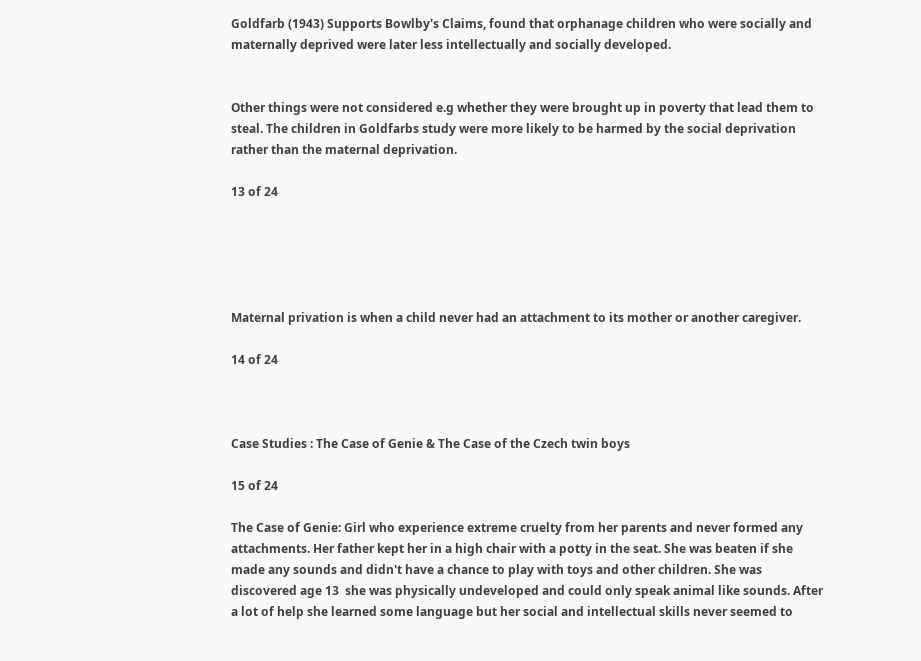Goldfarb (1943) Supports Bowlby's Claims, found that orphanage children who were socially and maternally deprived were later less intellectually and socially developed.


Other things were not considered e.g whether they were brought up in poverty that lead them to steal. The children in Goldfarbs study were more likely to be harmed by the social deprivation rather than the maternal deprivation.

13 of 24





Maternal privation is when a child never had an attachment to its mother or another caregiver.

14 of 24



Case Studies : The Case of Genie & The Case of the Czech twin boys

15 of 24

The Case of Genie: Girl who experience extreme cruelty from her parents and never formed any attachments. Her father kept her in a high chair with a potty in the seat. She was beaten if she made any sounds and didn't have a chance to play with toys and other children. She was discovered age 13  she was physically undeveloped and could only speak animal like sounds. After a lot of help she learned some language but her social and intellectual skills never seemed to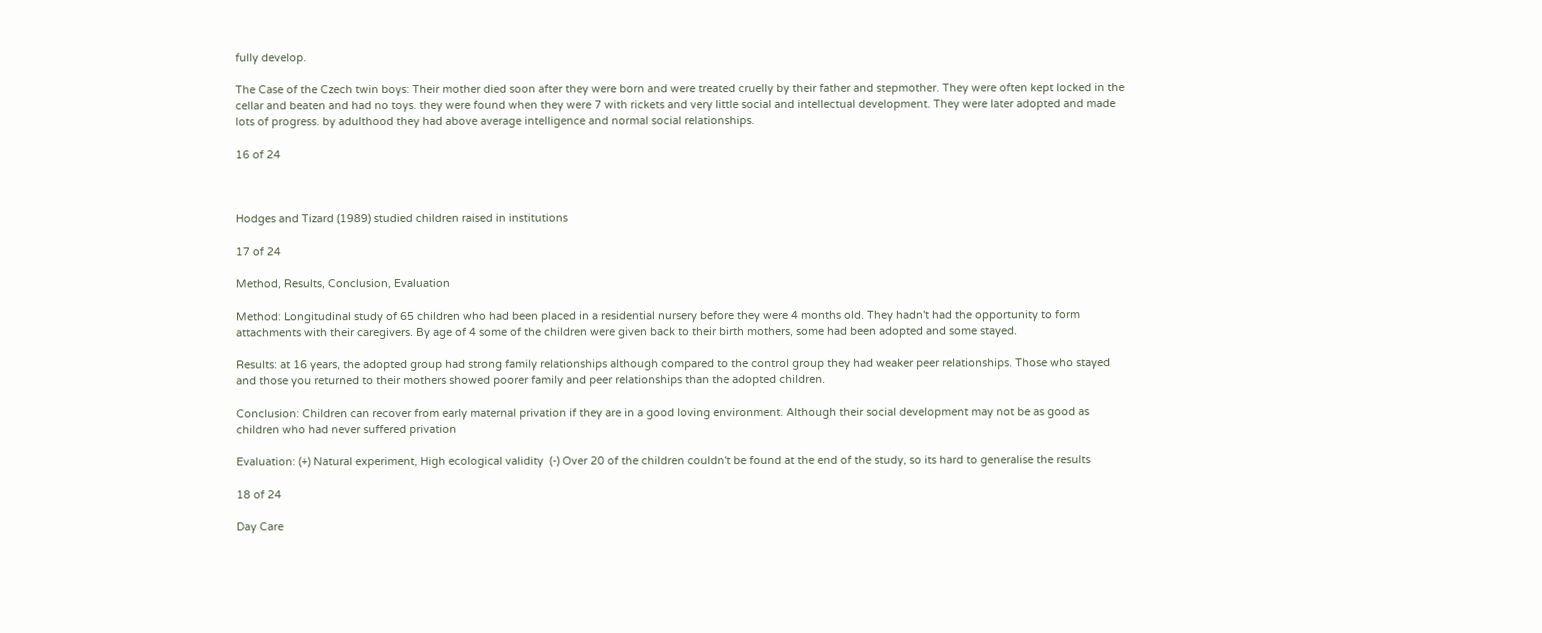fully develop.

The Case of the Czech twin boys: Their mother died soon after they were born and were treated cruelly by their father and stepmother. They were often kept locked in the cellar and beaten and had no toys. they were found when they were 7 with rickets and very little social and intellectual development. They were later adopted and made lots of progress. by adulthood they had above average intelligence and normal social relationships.

16 of 24



Hodges and Tizard (1989) studied children raised in institutions

17 of 24

Method, Results, Conclusion, Evaluation

Method: Longitudinal study of 65 children who had been placed in a residential nursery before they were 4 months old. They hadn't had the opportunity to form attachments with their caregivers. By age of 4 some of the children were given back to their birth mothers, some had been adopted and some stayed.

Results: at 16 years, the adopted group had strong family relationships although compared to the control group they had weaker peer relationships. Those who stayed and those you returned to their mothers showed poorer family and peer relationships than the adopted children.

Conclusion: Children can recover from early maternal privation if they are in a good loving environment. Although their social development may not be as good as children who had never suffered privation

Evaluation: (+) Natural experiment, High ecological validity  (-) Over 20 of the children couldn't be found at the end of the study, so its hard to generalise the results

18 of 24

Day Care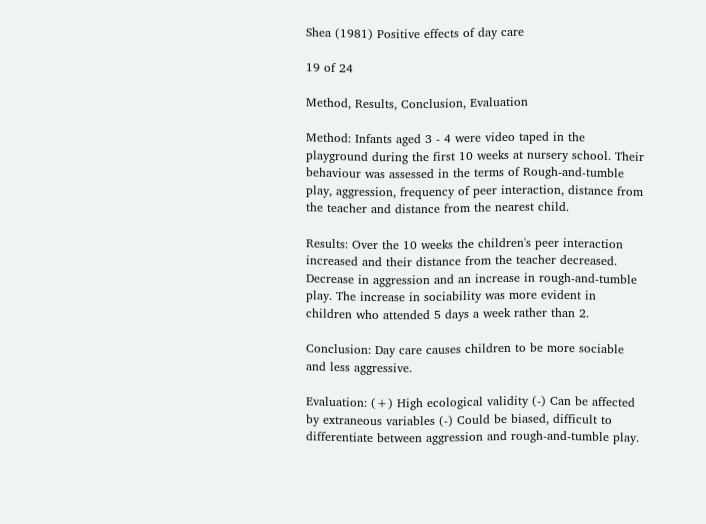Shea (1981) Positive effects of day care

19 of 24

Method, Results, Conclusion, Evaluation

Method: Infants aged 3 - 4 were video taped in the playground during the first 10 weeks at nursery school. Their behaviour was assessed in the terms of Rough-and-tumble play, aggression, frequency of peer interaction, distance from the teacher and distance from the nearest child.

Results: Over the 10 weeks the children's peer interaction increased and their distance from the teacher decreased. Decrease in aggression and an increase in rough-and-tumble play. The increase in sociability was more evident in children who attended 5 days a week rather than 2.

Conclusion: Day care causes children to be more sociable and less aggressive.

Evaluation: (+) High ecological validity (-) Can be affected by extraneous variables (-) Could be biased, difficult to differentiate between aggression and rough-and-tumble play.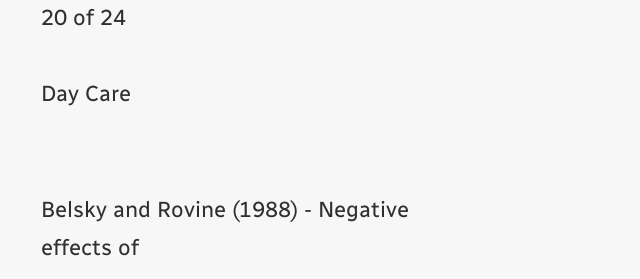20 of 24

Day Care


Belsky and Rovine (1988) - Negative effects of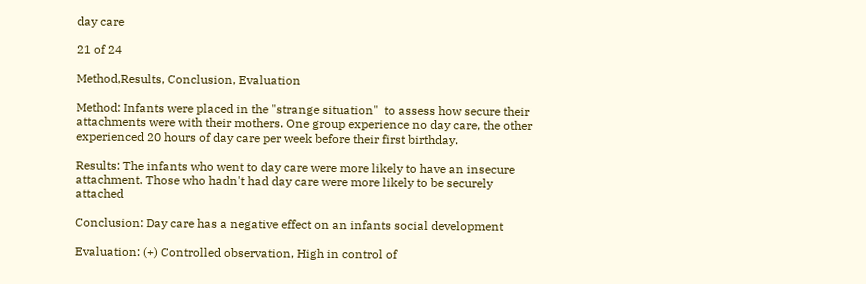day care

21 of 24

Method,Results, Conclusion, Evaluation

Method: Infants were placed in the "strange situation"  to assess how secure their attachments were with their mothers. One group experience no day care, the other experienced 20 hours of day care per week before their first birthday.

Results: The infants who went to day care were more likely to have an insecure attachment. Those who hadn't had day care were more likely to be securely attached

Conclusion: Day care has a negative effect on an infants social development

Evaluation: (+) Controlled observation, High in control of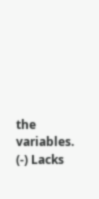the variables. (-) Lacks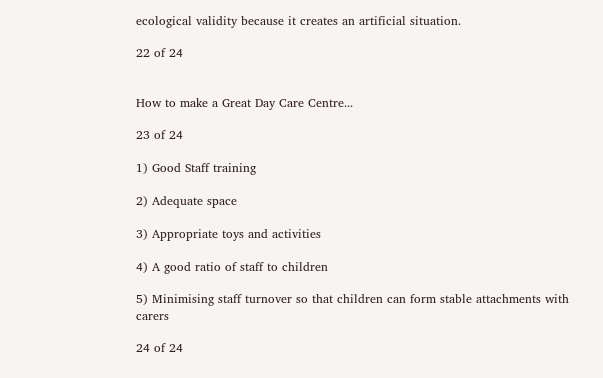ecological validity because it creates an artificial situation.

22 of 24


How to make a Great Day Care Centre...

23 of 24

1) Good Staff training

2) Adequate space

3) Appropriate toys and activities

4) A good ratio of staff to children

5) Minimising staff turnover so that children can form stable attachments with carers

24 of 24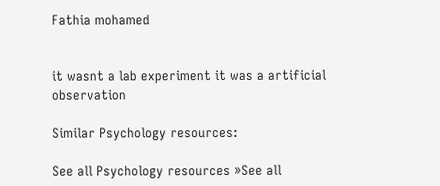Fathia mohamed


it wasnt a lab experiment it was a artificial observation

Similar Psychology resources:

See all Psychology resources »See all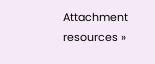Attachment resources »